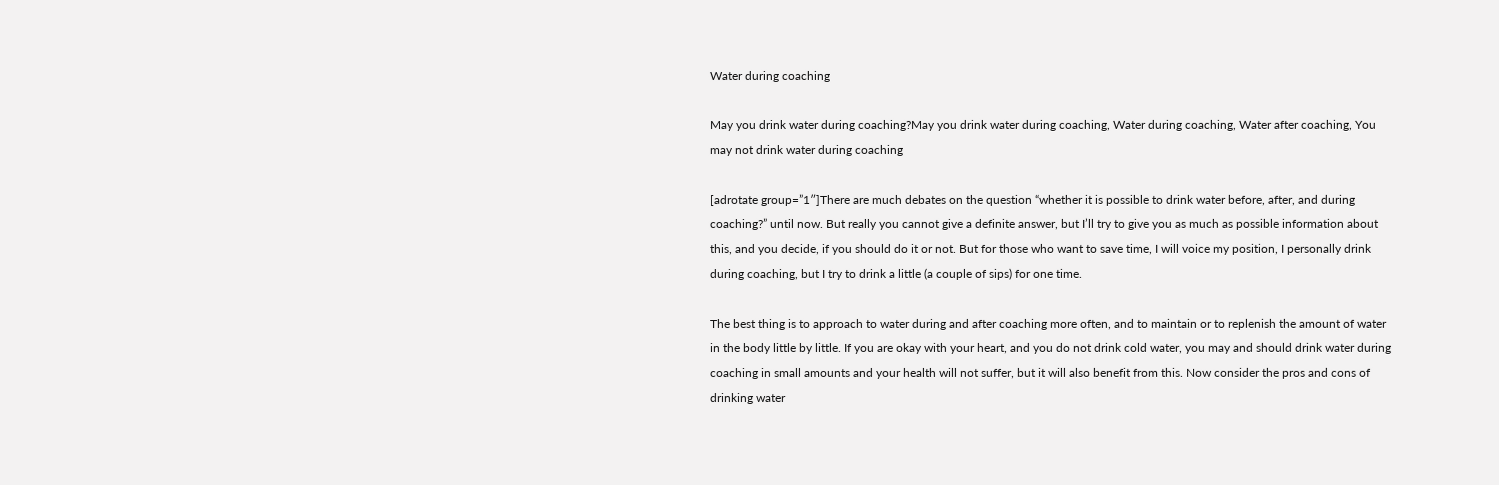Water during coaching

May you drink water during coaching?May you drink water during coaching, Water during coaching, Water after coaching, You may not drink water during coaching

[adrotate group=”1″]There are much debates on the question “whether it is possible to drink water before, after, and during coaching?” until now. But really you cannot give a definite answer, but I’ll try to give you as much as possible information about this, and you decide, if you should do it or not. But for those who want to save time, I will voice my position, I personally drink during coaching, but I try to drink a little (a couple of sips) for one time.

The best thing is to approach to water during and after coaching more often, and to maintain or to replenish the amount of water in the body little by little. If you are okay with your heart, and you do not drink cold water, you may and should drink water during coaching in small amounts and your health will not suffer, but it will also benefit from this. Now consider the pros and cons of drinking water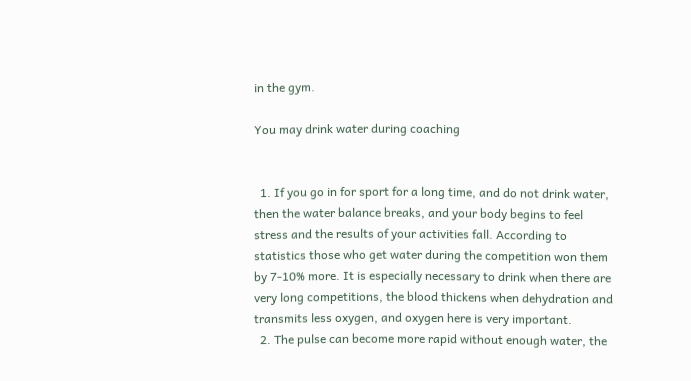in the gym.

You may drink water during coaching


  1. If you go in for sport for a long time, and do not drink water, then the water balance breaks, and your body begins to feel stress and the results of your activities fall. According to statistics those who get water during the competition won them by 7-10% more. It is especially necessary to drink when there are very long competitions, the blood thickens when dehydration and transmits less oxygen, and oxygen here is very important.
  2. The pulse can become more rapid without enough water, the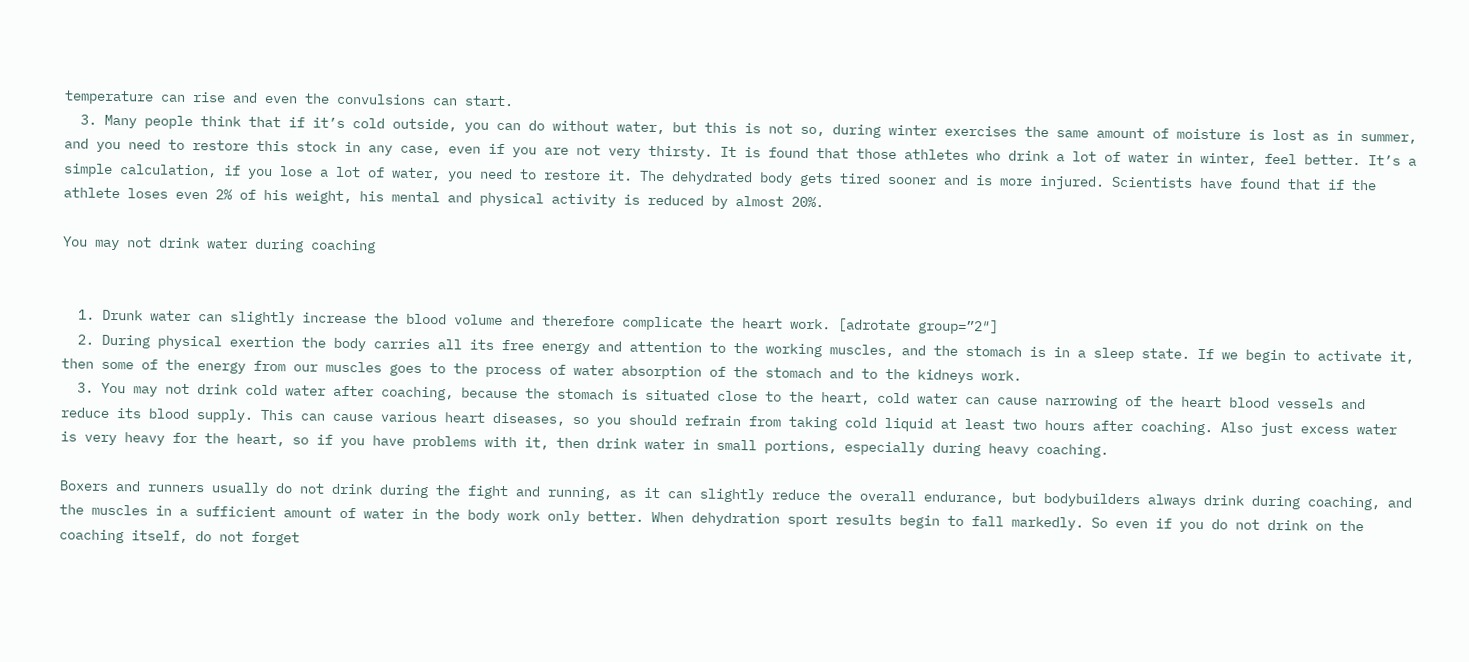temperature can rise and even the convulsions can start.
  3. Many people think that if it’s cold outside, you can do without water, but this is not so, during winter exercises the same amount of moisture is lost as in summer, and you need to restore this stock in any case, even if you are not very thirsty. It is found that those athletes who drink a lot of water in winter, feel better. It’s a simple calculation, if you lose a lot of water, you need to restore it. The dehydrated body gets tired sooner and is more injured. Scientists have found that if the athlete loses even 2% of his weight, his mental and physical activity is reduced by almost 20%.

You may not drink water during coaching


  1. Drunk water can slightly increase the blood volume and therefore complicate the heart work. [adrotate group=”2″]
  2. During physical exertion the body carries all its free energy and attention to the working muscles, and the stomach is in a sleep state. If we begin to activate it, then some of the energy from our muscles goes to the process of water absorption of the stomach and to the kidneys work.
  3. You may not drink cold water after coaching, because the stomach is situated close to the heart, cold water can cause narrowing of the heart blood vessels and reduce its blood supply. This can cause various heart diseases, so you should refrain from taking cold liquid at least two hours after coaching. Also just excess water is very heavy for the heart, so if you have problems with it, then drink water in small portions, especially during heavy coaching.

Boxers and runners usually do not drink during the fight and running, as it can slightly reduce the overall endurance, but bodybuilders always drink during coaching, and the muscles in a sufficient amount of water in the body work only better. When dehydration sport results begin to fall markedly. So even if you do not drink on the coaching itself, do not forget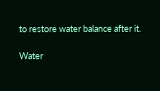to restore water balance after it.

Water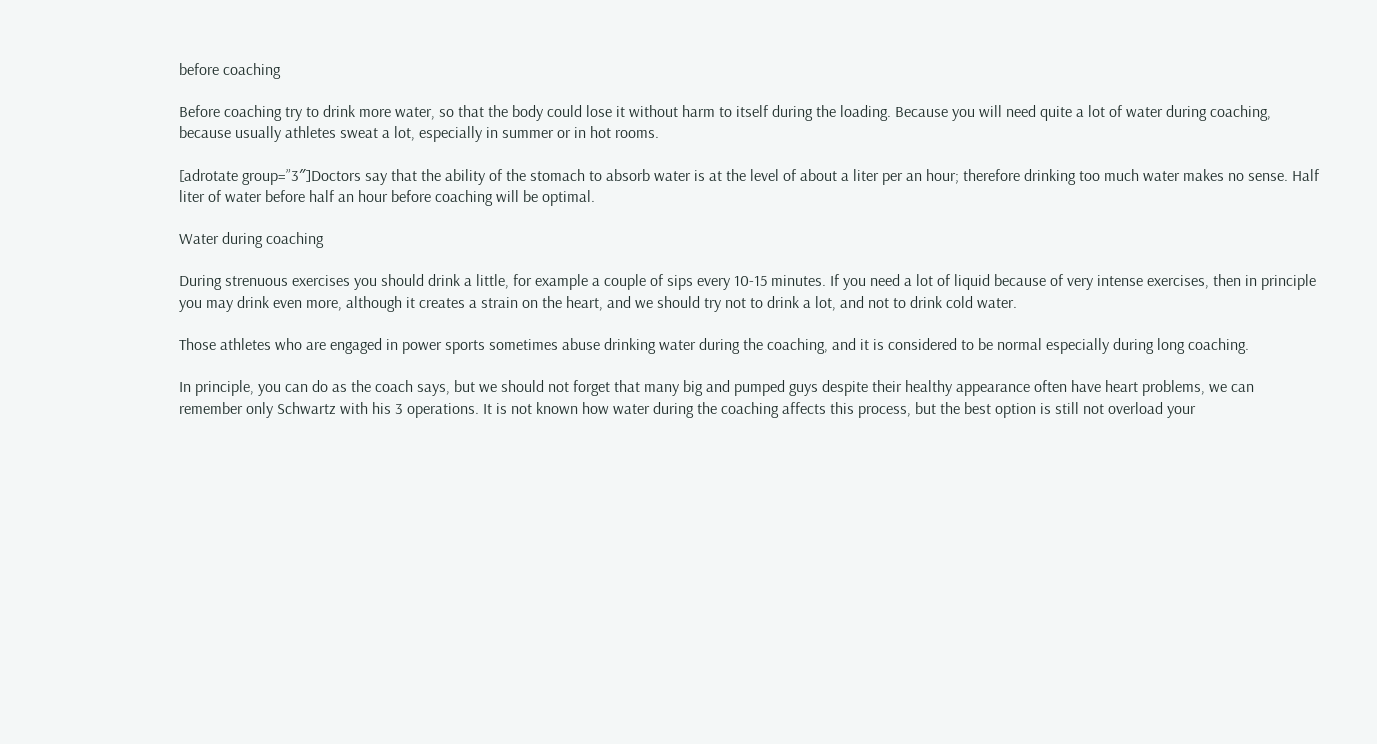before coaching

Before coaching try to drink more water, so that the body could lose it without harm to itself during the loading. Because you will need quite a lot of water during coaching, because usually athletes sweat a lot, especially in summer or in hot rooms.

[adrotate group=”3″]Doctors say that the ability of the stomach to absorb water is at the level of about a liter per an hour; therefore drinking too much water makes no sense. Half liter of water before half an hour before coaching will be optimal.

Water during coaching

During strenuous exercises you should drink a little, for example a couple of sips every 10-15 minutes. If you need a lot of liquid because of very intense exercises, then in principle you may drink even more, although it creates a strain on the heart, and we should try not to drink a lot, and not to drink cold water.

Those athletes who are engaged in power sports sometimes abuse drinking water during the coaching, and it is considered to be normal especially during long coaching.

In principle, you can do as the coach says, but we should not forget that many big and pumped guys despite their healthy appearance often have heart problems, we can remember only Schwartz with his 3 operations. It is not known how water during the coaching affects this process, but the best option is still not overload your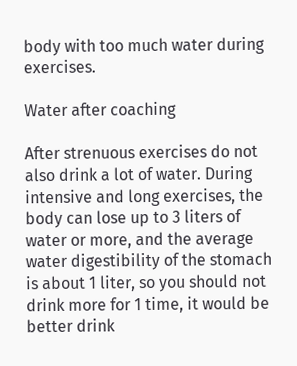body with too much water during exercises.

Water after coaching

After strenuous exercises do not also drink a lot of water. During intensive and long exercises, the body can lose up to 3 liters of water or more, and the average water digestibility of the stomach is about 1 liter, so you should not drink more for 1 time, it would be better drink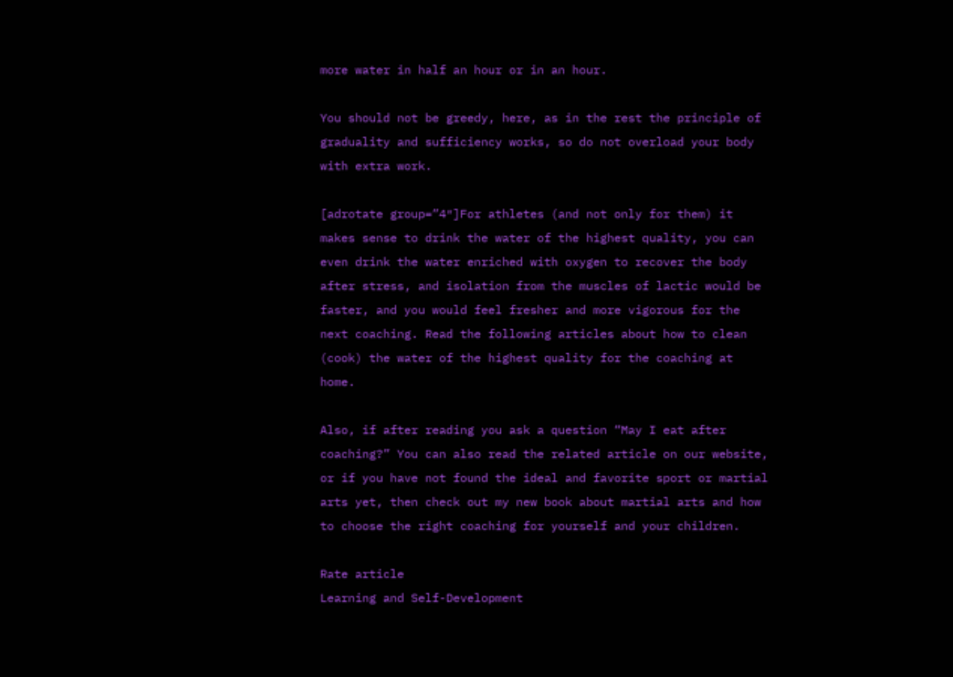more water in half an hour or in an hour.

You should not be greedy, here, as in the rest the principle of graduality and sufficiency works, so do not overload your body with extra work.

[adrotate group=”4″]For athletes (and not only for them) it makes sense to drink the water of the highest quality, you can even drink the water enriched with oxygen to recover the body after stress, and isolation from the muscles of lactic would be faster, and you would feel fresher and more vigorous for the next coaching. Read the following articles about how to clean (cook) the water of the highest quality for the coaching at home.

Also, if after reading you ask a question “May I eat after coaching?” You can also read the related article on our website, or if you have not found the ideal and favorite sport or martial arts yet, then check out my new book about martial arts and how to choose the right coaching for yourself and your children.

Rate article
Learning and Self-Development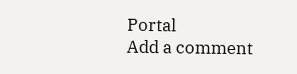Portal
Add a comment